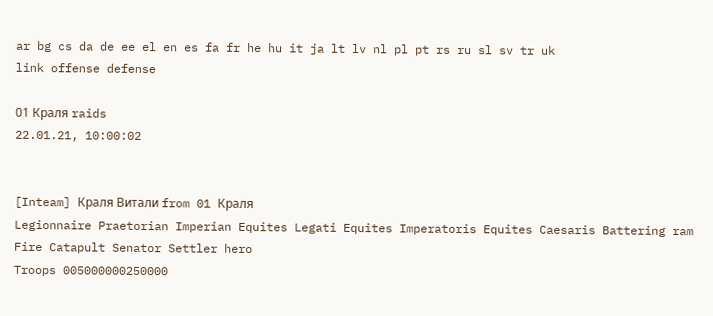ar bg cs da de ee el en es fa fr he hu it ja lt lv nl pl pt rs ru sl sv tr uk
link offense defense

01 Краля raids
22.01.21, 10:00:02


[Inteam] Краля Витали from 01 Краля
Legionnaire Praetorian Imperian Equites Legati Equites Imperatoris Equites Caesaris Battering ram Fire Catapult Senator Settler hero
Troops 005000000250000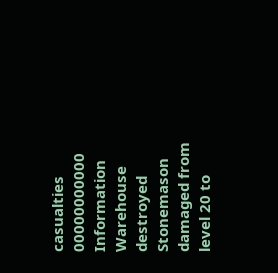casualties 00000000000
Information Warehouse destroyed
Stonemason damaged from level 20 to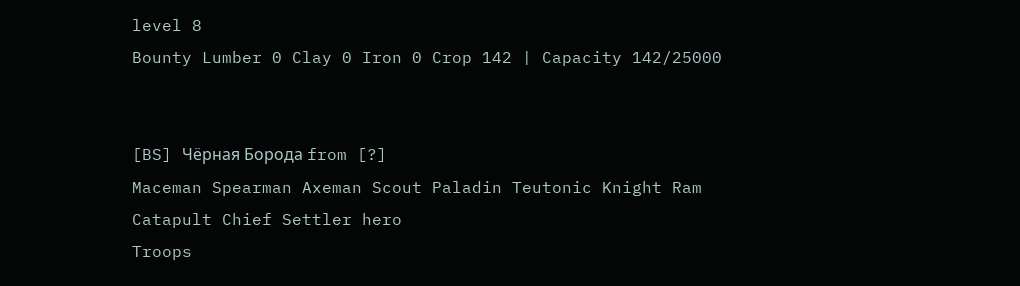level 8
Bounty Lumber 0 Clay 0 Iron 0 Crop 142 | Capacity 142/25000


[BS] Чёрная Борода from [?]
Maceman Spearman Axeman Scout Paladin Teutonic Knight Ram Catapult Chief Settler hero
Troops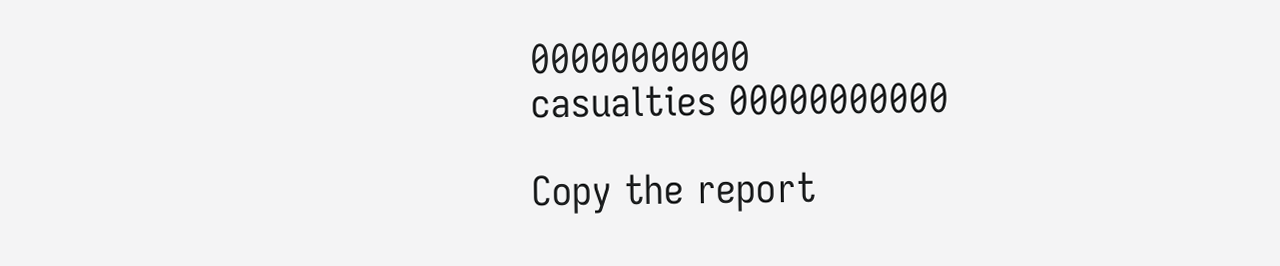00000000000
casualties 00000000000

Copy the report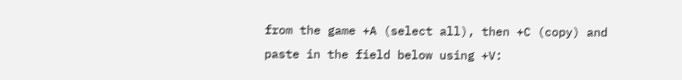from the game +A (select all), then +C (copy) and paste in the field below using +V: